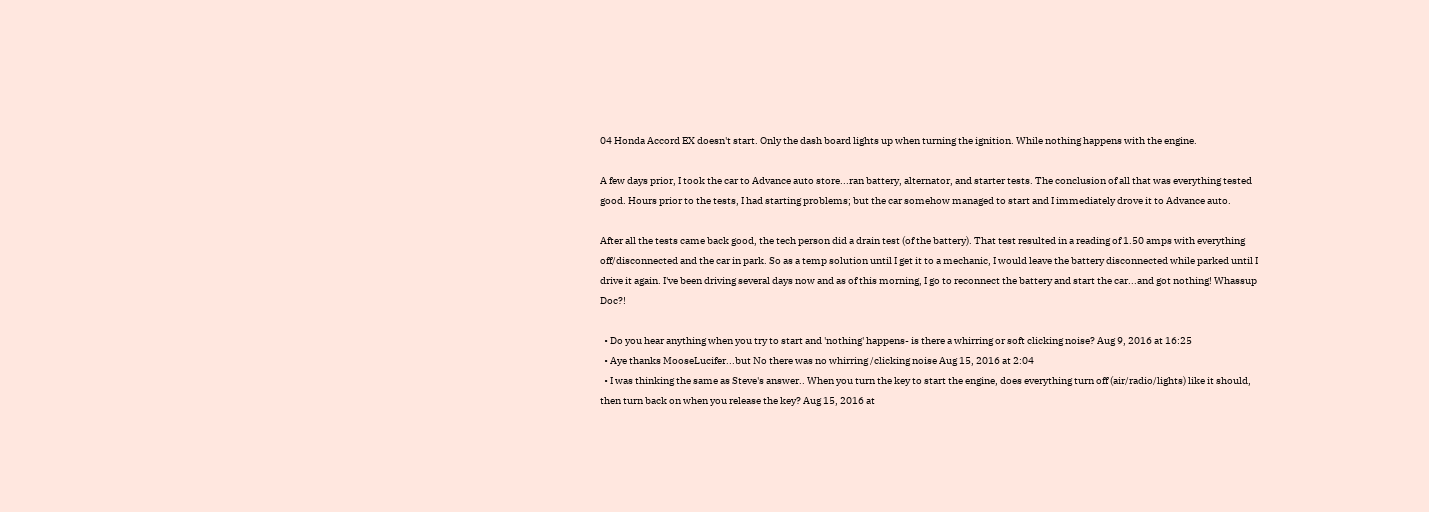04 Honda Accord EX doesn't start. Only the dash board lights up when turning the ignition. While nothing happens with the engine.

A few days prior, I took the car to Advance auto store...ran battery, alternator, and starter tests. The conclusion of all that was everything tested good. Hours prior to the tests, I had starting problems; but the car somehow managed to start and I immediately drove it to Advance auto.

After all the tests came back good, the tech person did a drain test (of the battery). That test resulted in a reading of 1.50 amps with everything off/disconnected and the car in park. So as a temp solution until I get it to a mechanic, I would leave the battery disconnected while parked until I drive it again. I've been driving several days now and as of this morning, I go to reconnect the battery and start the car...and got nothing! Whassup Doc?!

  • Do you hear anything when you try to start and 'nothing' happens- is there a whirring or soft clicking noise? Aug 9, 2016 at 16:25
  • Aye thanks MooseLucifer...but No there was no whirring /clicking noise Aug 15, 2016 at 2:04
  • I was thinking the same as Steve's answer.. When you turn the key to start the engine, does everything turn off (air/radio/lights) like it should, then turn back on when you release the key? Aug 15, 2016 at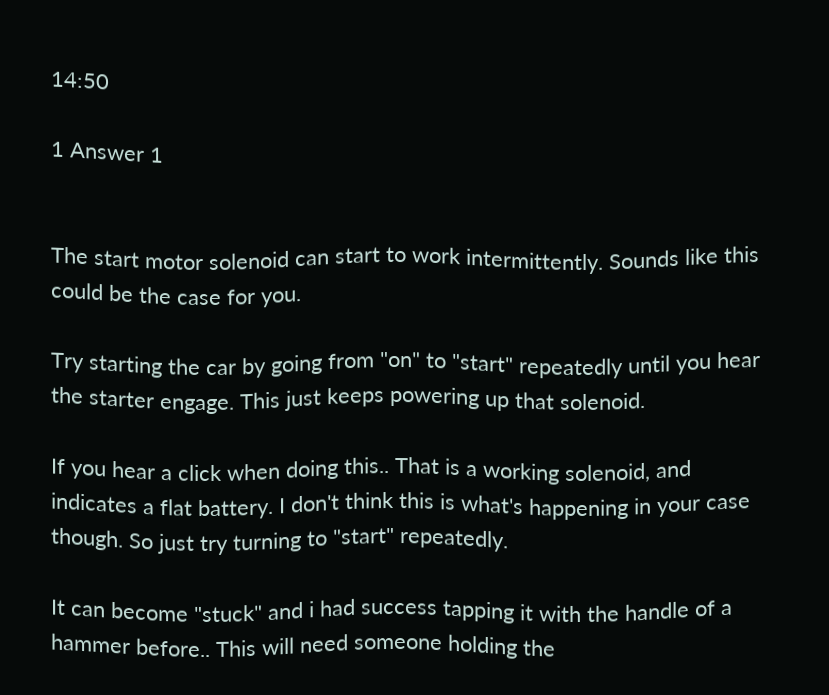14:50

1 Answer 1


The start motor solenoid can start to work intermittently. Sounds like this could be the case for you.

Try starting the car by going from "on" to "start" repeatedly until you hear the starter engage. This just keeps powering up that solenoid.

If you hear a click when doing this.. That is a working solenoid, and indicates a flat battery. I don't think this is what's happening in your case though. So just try turning to "start" repeatedly.

It can become "stuck" and i had success tapping it with the handle of a hammer before.. This will need someone holding the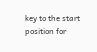key to the start position for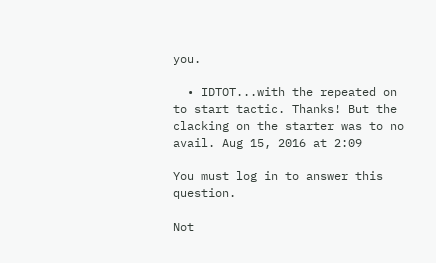you.

  • IDTOT...with the repeated on to start tactic. Thanks! But the clacking on the starter was to no avail. Aug 15, 2016 at 2:09

You must log in to answer this question.

Not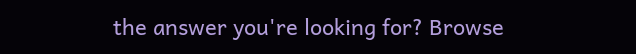the answer you're looking for? Browse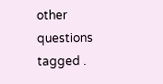other questions tagged .